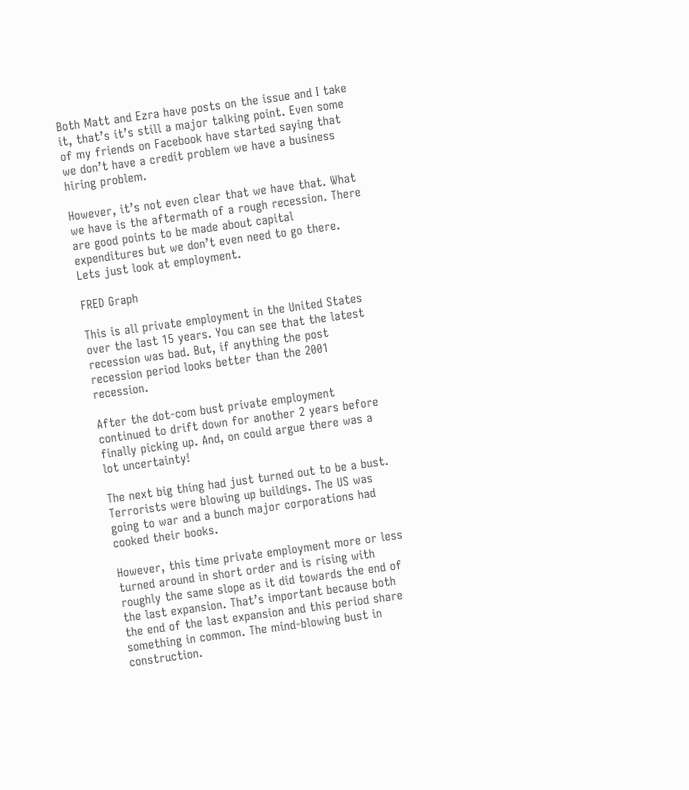Both Matt and Ezra have posts on the issue and I take it, that’s it’s still a major talking point. Even some of my friends on Facebook have started saying that we don’t have a credit problem we have a business hiring problem.

However, it’s not even clear that we have that. What we have is the aftermath of a rough recession. There are good points to be made about capital expenditures but we don’t even need to go there. Lets just look at employment.

FRED Graph

This is all private employment in the United States over the last 15 years. You can see that the latest recession was bad. But, if anything the post recession period looks better than the 2001 recession.

After the dot-com bust private employment continued to drift down for another 2 years before finally picking up. And, on could argue there was a lot uncertainty!

The next big thing had just turned out to be a bust. Terrorists were blowing up buildings. The US was going to war and a bunch major corporations had cooked their books.

However, this time private employment more or less turned around in short order and is rising with roughly the same slope as it did towards the end of the last expansion. That’s important because both the end of the last expansion and this period share something in common. The mind-blowing bust in construction.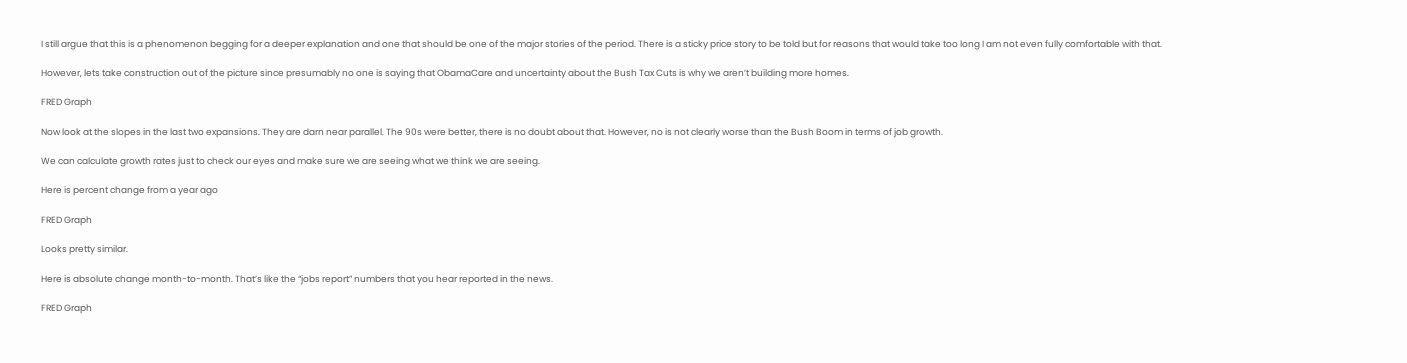I still argue that this is a phenomenon begging for a deeper explanation and one that should be one of the major stories of the period. There is a sticky price story to be told but for reasons that would take too long I am not even fully comfortable with that.

However, lets take construction out of the picture since presumably no one is saying that ObamaCare and uncertainty about the Bush Tax Cuts is why we aren’t building more homes.

FRED Graph

Now look at the slopes in the last two expansions. They are darn near parallel. The 90s were better, there is no doubt about that. However, no is not clearly worse than the Bush Boom in terms of job growth.

We can calculate growth rates just to check our eyes and make sure we are seeing what we think we are seeing.

Here is percent change from a year ago

FRED Graph

Looks pretty similar.

Here is absolute change month-to-month. That’s like the “jobs report” numbers that you hear reported in the news.

FRED Graph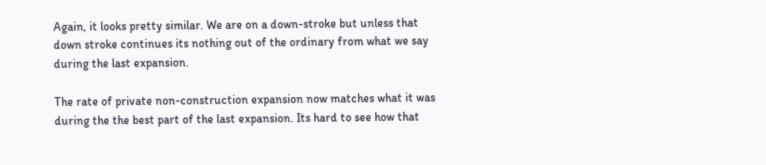Again, it looks pretty similar. We are on a down-stroke but unless that down stroke continues its nothing out of the ordinary from what we say during the last expansion.

The rate of private non-construction expansion now matches what it was during the the best part of the last expansion. Its hard to see how that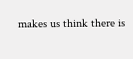makes us think there is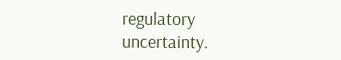regulatory uncertainty.